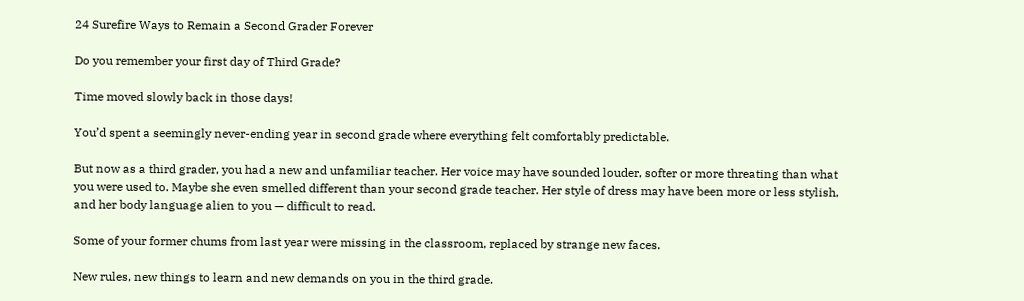24 Surefire Ways to Remain a Second Grader Forever

Do you remember your first day of Third Grade?

Time moved slowly back in those days!

You’d spent a seemingly never-ending year in second grade where everything felt comfortably predictable.

But now as a third grader, you had a new and unfamiliar teacher. Her voice may have sounded louder, softer or more threating than what you were used to. Maybe she even smelled different than your second grade teacher. Her style of dress may have been more or less stylish, and her body language alien to you — difficult to read.

Some of your former chums from last year were missing in the classroom, replaced by strange new faces.

New rules, new things to learn and new demands on you in the third grade.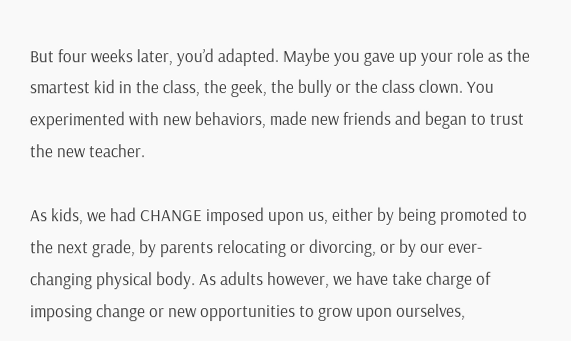But four weeks later, you’d adapted. Maybe you gave up your role as the smartest kid in the class, the geek, the bully or the class clown. You experimented with new behaviors, made new friends and began to trust the new teacher.

As kids, we had CHANGE imposed upon us, either by being promoted to the next grade, by parents relocating or divorcing, or by our ever-changing physical body. As adults however, we have take charge of imposing change or new opportunities to grow upon ourselves,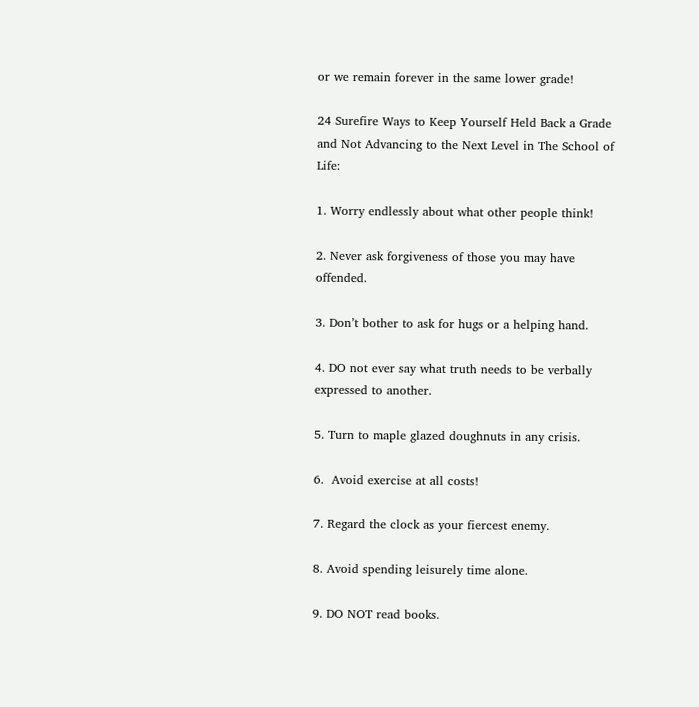or we remain forever in the same lower grade!

24 Surefire Ways to Keep Yourself Held Back a Grade and Not Advancing to the Next Level in The School of Life:

1. Worry endlessly about what other people think!

2. Never ask forgiveness of those you may have offended.

3. Don’t bother to ask for hugs or a helping hand.

4. DO not ever say what truth needs to be verbally expressed to another.

5. Turn to maple glazed doughnuts in any crisis.

6.  Avoid exercise at all costs!

7. Regard the clock as your fiercest enemy.

8. Avoid spending leisurely time alone.

9. DO NOT read books.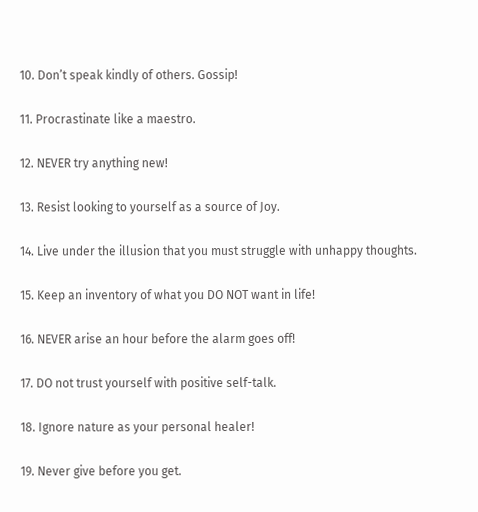10. Don’t speak kindly of others. Gossip!

11. Procrastinate like a maestro.

12. NEVER try anything new!

13. Resist looking to yourself as a source of Joy.

14. Live under the illusion that you must struggle with unhappy thoughts.

15. Keep an inventory of what you DO NOT want in life!

16. NEVER arise an hour before the alarm goes off!

17. DO not trust yourself with positive self-talk.

18. Ignore nature as your personal healer!

19. Never give before you get.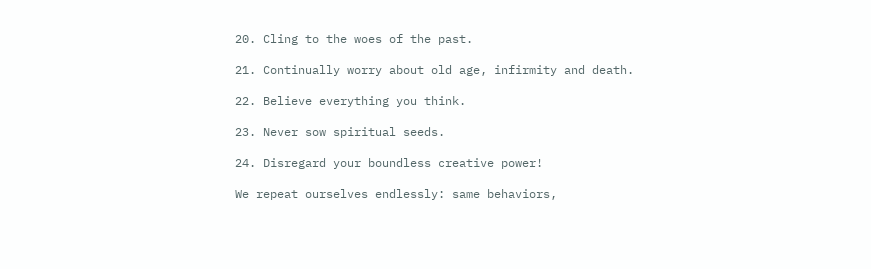20. Cling to the woes of the past.

21. Continually worry about old age, infirmity and death.

22. Believe everything you think.

23. Never sow spiritual seeds.

24. Disregard your boundless creative power!

We repeat ourselves endlessly: same behaviors,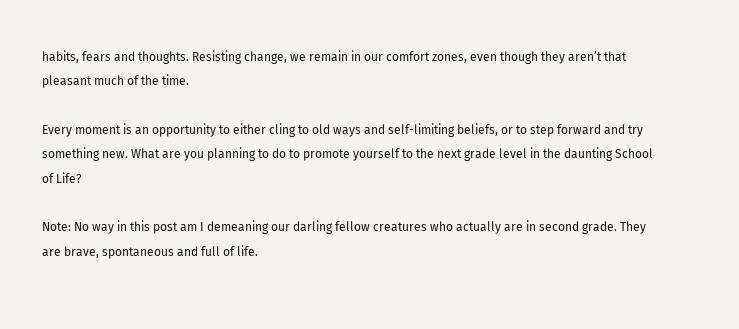habits, fears and thoughts. Resisting change, we remain in our comfort zones, even though they aren’t that pleasant much of the time.

Every moment is an opportunity to either cling to old ways and self-limiting beliefs, or to step forward and try something new. What are you planning to do to promote yourself to the next grade level in the daunting School of Life?

Note: No way in this post am I demeaning our darling fellow creatures who actually are in second grade. They are brave, spontaneous and full of life.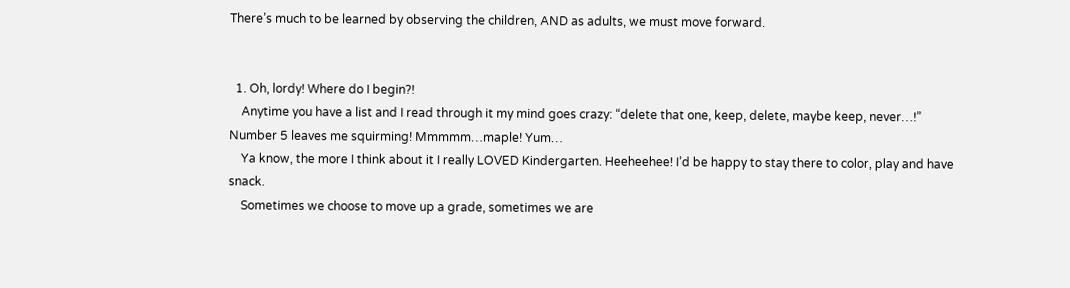There’s much to be learned by observing the children, AND as adults, we must move forward.


  1. Oh, lordy! Where do I begin?!
    Anytime you have a list and I read through it my mind goes crazy: “delete that one, keep, delete, maybe keep, never…!” Number 5 leaves me squirming! Mmmmm…maple! Yum…
    Ya know, the more I think about it I really LOVED Kindergarten. Heeheehee! I’d be happy to stay there to color, play and have snack.
    Sometimes we choose to move up a grade, sometimes we are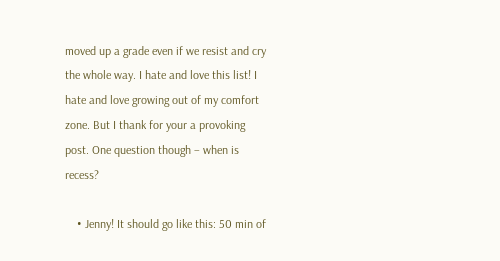moved up a grade even if we resist and cry the whole way. I hate and love this list! I hate and love growing out of my comfort zone. But I thank for your a provoking post. One question though – when is recess?

    • Jenny! It should go like this: 50 min of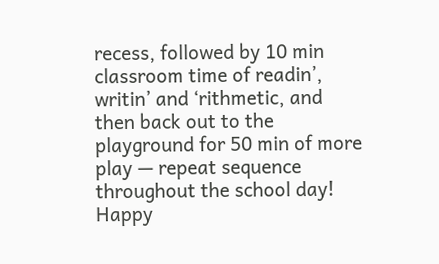recess, followed by 10 min classroom time of readin’, writin’ and ‘rithmetic, and then back out to the playground for 50 min of more play — repeat sequence throughout the school day! Happy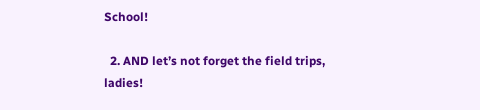School!

  2. AND let’s not forget the field trips, ladies!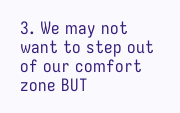3. We may not want to step out of our comfort zone BUT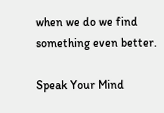when we do we find something even better.

Speak Your Mind